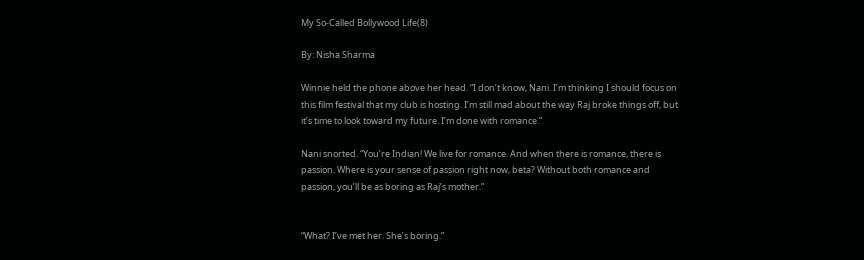My So-Called Bollywood Life(8)

By: Nisha Sharma

Winnie held the phone above her head. “I don’t know, Nani. I’m thinking I should focus on this film festival that my club is hosting. I’m still mad about the way Raj broke things off, but it’s time to look toward my future. I’m done with romance.”

Nani snorted. “You’re Indian! We live for romance. And when there is romance, there is passion. Where is your sense of passion right now, beta? Without both romance and passion, you’ll be as boring as Raj’s mother.”


“What? I’ve met her. She’s boring.”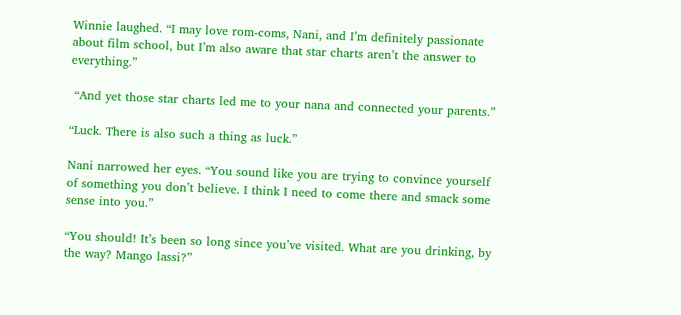Winnie laughed. “I may love rom-coms, Nani, and I’m definitely passionate about film school, but I’m also aware that star charts aren’t the answer to everything.”

 “And yet those star charts led me to your nana and connected your parents.”

“Luck. There is also such a thing as luck.”

Nani narrowed her eyes. “You sound like you are trying to convince yourself of something you don’t believe. I think I need to come there and smack some sense into you.”

“You should! It’s been so long since you’ve visited. What are you drinking, by the way? Mango lassi?”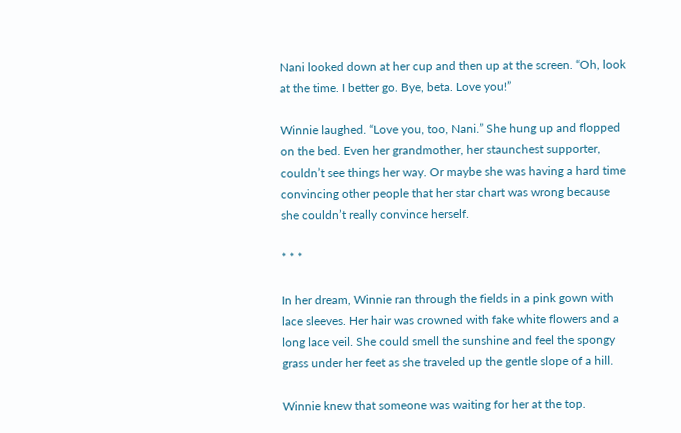Nani looked down at her cup and then up at the screen. “Oh, look at the time. I better go. Bye, beta. Love you!”

Winnie laughed. “Love you, too, Nani.” She hung up and flopped on the bed. Even her grandmother, her staunchest supporter, couldn’t see things her way. Or maybe she was having a hard time convincing other people that her star chart was wrong because she couldn’t really convince herself.

* * *

In her dream, Winnie ran through the fields in a pink gown with lace sleeves. Her hair was crowned with fake white flowers and a long lace veil. She could smell the sunshine and feel the spongy grass under her feet as she traveled up the gentle slope of a hill.

Winnie knew that someone was waiting for her at the top.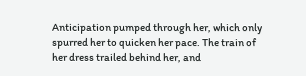Anticipation pumped through her, which only spurred her to quicken her pace. The train of her dress trailed behind her, and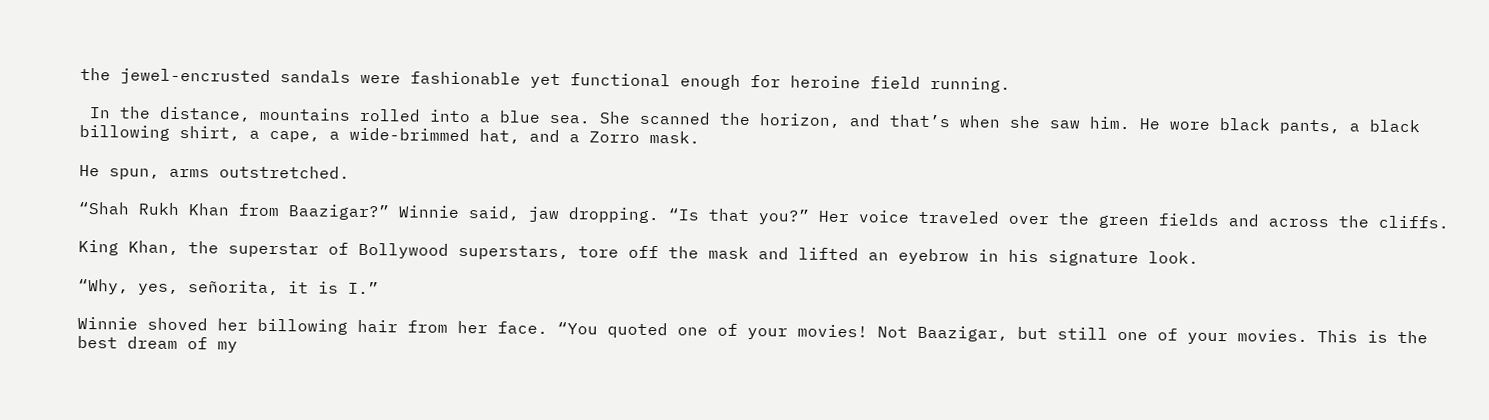the jewel-encrusted sandals were fashionable yet functional enough for heroine field running.

 In the distance, mountains rolled into a blue sea. She scanned the horizon, and that’s when she saw him. He wore black pants, a black billowing shirt, a cape, a wide-brimmed hat, and a Zorro mask.

He spun, arms outstretched.

“Shah Rukh Khan from Baazigar?” Winnie said, jaw dropping. “Is that you?” Her voice traveled over the green fields and across the cliffs.

King Khan, the superstar of Bollywood superstars, tore off the mask and lifted an eyebrow in his signature look.

“Why, yes, señorita, it is I.”

Winnie shoved her billowing hair from her face. “You quoted one of your movies! Not Baazigar, but still one of your movies. This is the best dream of my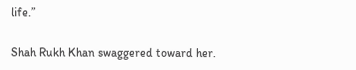life.”

Shah Rukh Khan swaggered toward her.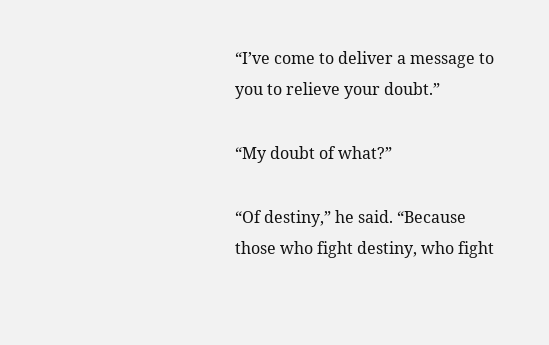“I’ve come to deliver a message to you to relieve your doubt.”

“My doubt of what?”

“Of destiny,” he said. “Because those who fight destiny, who fight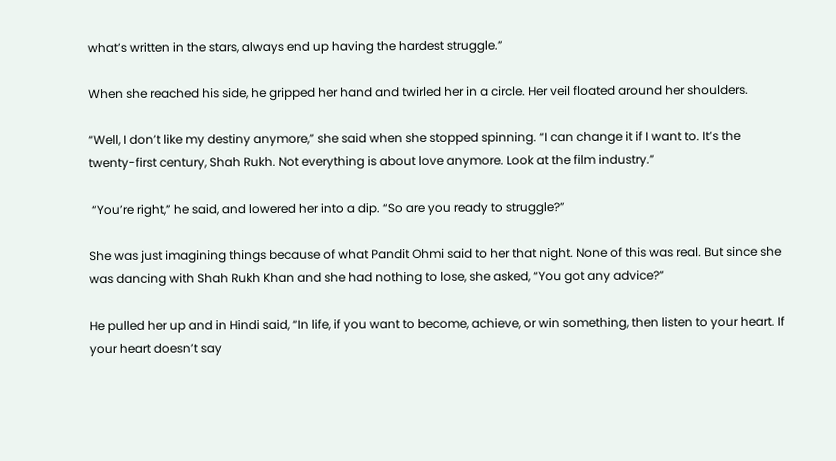what’s written in the stars, always end up having the hardest struggle.”

When she reached his side, he gripped her hand and twirled her in a circle. Her veil floated around her shoulders.

“Well, I don’t like my destiny anymore,” she said when she stopped spinning. “I can change it if I want to. It’s the twenty-first century, Shah Rukh. Not everything is about love anymore. Look at the film industry.”

 “You’re right,” he said, and lowered her into a dip. “So are you ready to struggle?”

She was just imagining things because of what Pandit Ohmi said to her that night. None of this was real. But since she was dancing with Shah Rukh Khan and she had nothing to lose, she asked, “You got any advice?”

He pulled her up and in Hindi said, “In life, if you want to become, achieve, or win something, then listen to your heart. If your heart doesn’t say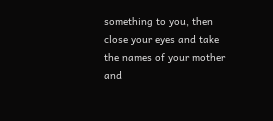something to you, then close your eyes and take the names of your mother and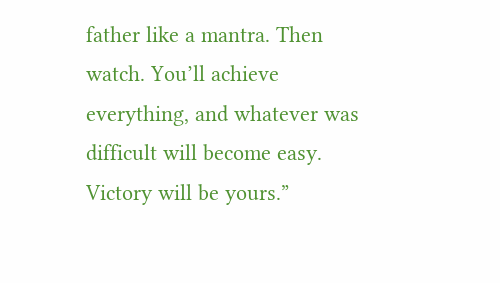father like a mantra. Then watch. You’ll achieve everything, and whatever was difficult will become easy. Victory will be yours.”